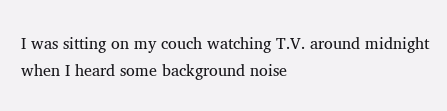I was sitting on my couch watching T.V. around midnight when I heard some background noise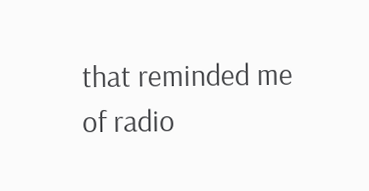that reminded me of radio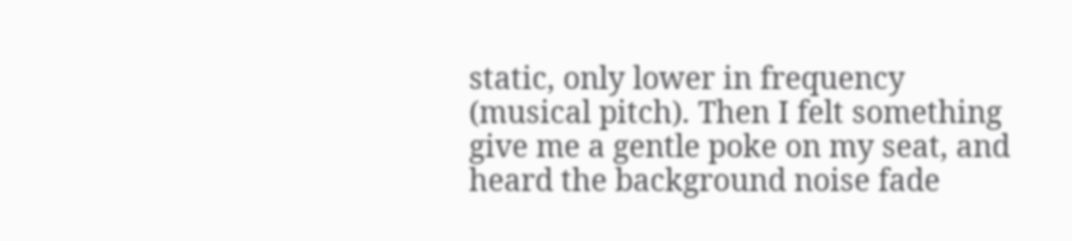static, only lower in frequency (musical pitch). Then I felt something give me a gentle poke on my seat, and heard the background noise fade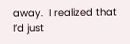away.  I realized that I’d just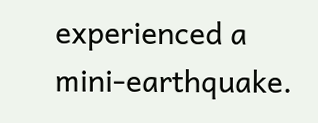experienced a mini-earthquake.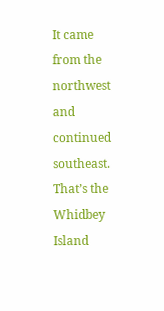It came from the northwest and continued southeast.  That’s the Whidbey Island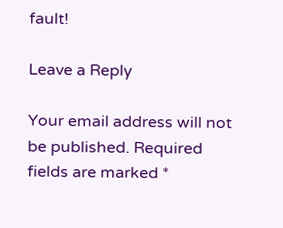fault!

Leave a Reply

Your email address will not be published. Required fields are marked *